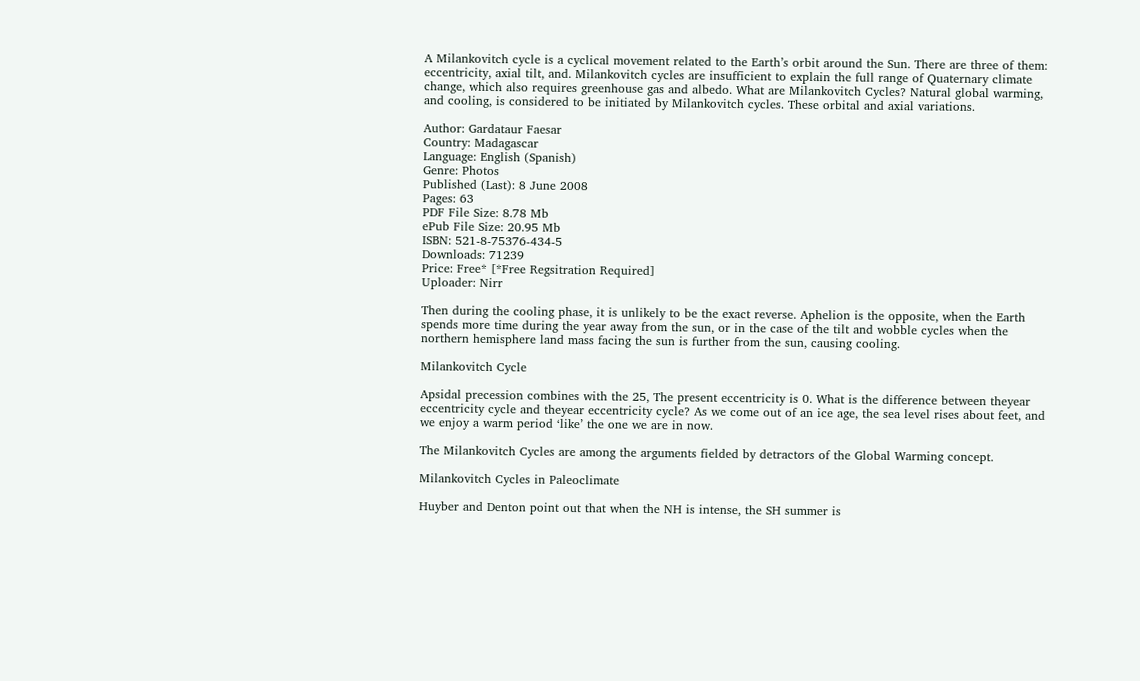A Milankovitch cycle is a cyclical movement related to the Earth’s orbit around the Sun. There are three of them: eccentricity, axial tilt, and. Milankovitch cycles are insufficient to explain the full range of Quaternary climate change, which also requires greenhouse gas and albedo. What are Milankovitch Cycles? Natural global warming, and cooling, is considered to be initiated by Milankovitch cycles. These orbital and axial variations.

Author: Gardataur Faesar
Country: Madagascar
Language: English (Spanish)
Genre: Photos
Published (Last): 8 June 2008
Pages: 63
PDF File Size: 8.78 Mb
ePub File Size: 20.95 Mb
ISBN: 521-8-75376-434-5
Downloads: 71239
Price: Free* [*Free Regsitration Required]
Uploader: Nirr

Then during the cooling phase, it is unlikely to be the exact reverse. Aphelion is the opposite, when the Earth spends more time during the year away from the sun, or in the case of the tilt and wobble cycles when the northern hemisphere land mass facing the sun is further from the sun, causing cooling.

Milankovitch Cycle

Apsidal precession combines with the 25, The present eccentricity is 0. What is the difference between theyear eccentricity cycle and theyear eccentricity cycle? As we come out of an ice age, the sea level rises about feet, and we enjoy a warm period ‘like’ the one we are in now.

The Milankovitch Cycles are among the arguments fielded by detractors of the Global Warming concept.

Milankovitch Cycles in Paleoclimate

Huyber and Denton point out that when the NH is intense, the SH summer is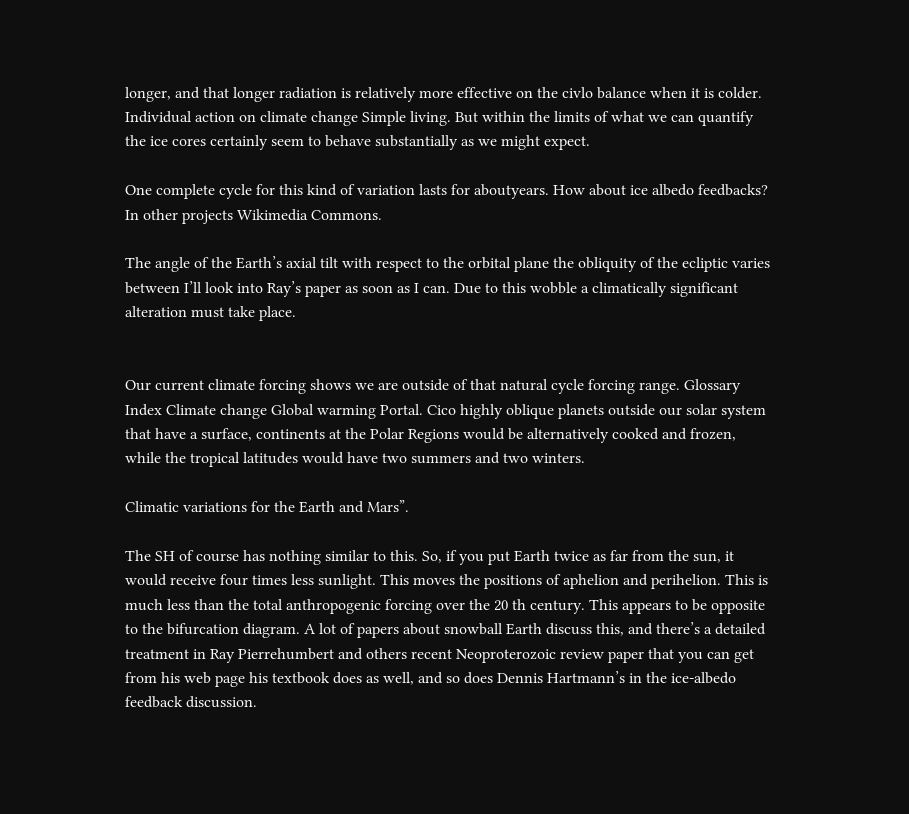longer, and that longer radiation is relatively more effective on the civlo balance when it is colder. Individual action on climate change Simple living. But within the limits of what we can quantify the ice cores certainly seem to behave substantially as we might expect.

One complete cycle for this kind of variation lasts for aboutyears. How about ice albedo feedbacks? In other projects Wikimedia Commons.

The angle of the Earth’s axial tilt with respect to the orbital plane the obliquity of the ecliptic varies between I’ll look into Ray’s paper as soon as I can. Due to this wobble a climatically significant alteration must take place.


Our current climate forcing shows we are outside of that natural cycle forcing range. Glossary Index Climate change Global warming Portal. Cico highly oblique planets outside our solar system that have a surface, continents at the Polar Regions would be alternatively cooked and frozen, while the tropical latitudes would have two summers and two winters.

Climatic variations for the Earth and Mars”.

The SH of course has nothing similar to this. So, if you put Earth twice as far from the sun, it would receive four times less sunlight. This moves the positions of aphelion and perihelion. This is much less than the total anthropogenic forcing over the 20 th century. This appears to be opposite to the bifurcation diagram. A lot of papers about snowball Earth discuss this, and there’s a detailed treatment in Ray Pierrehumbert and others recent Neoproterozoic review paper that you can get from his web page his textbook does as well, and so does Dennis Hartmann’s in the ice-albedo feedback discussion.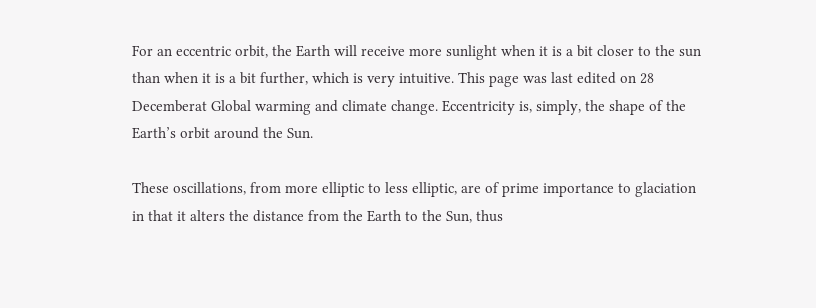For an eccentric orbit, the Earth will receive more sunlight when it is a bit closer to the sun than when it is a bit further, which is very intuitive. This page was last edited on 28 Decemberat Global warming and climate change. Eccentricity is, simply, the shape of the Earth’s orbit around the Sun.

These oscillations, from more elliptic to less elliptic, are of prime importance to glaciation in that it alters the distance from the Earth to the Sun, thus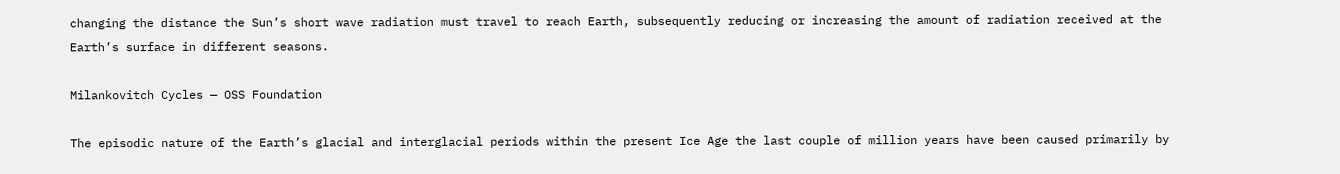changing the distance the Sun’s short wave radiation must travel to reach Earth, subsequently reducing or increasing the amount of radiation received at the Earth’s surface in different seasons.

Milankovitch Cycles — OSS Foundation

The episodic nature of the Earth’s glacial and interglacial periods within the present Ice Age the last couple of million years have been caused primarily by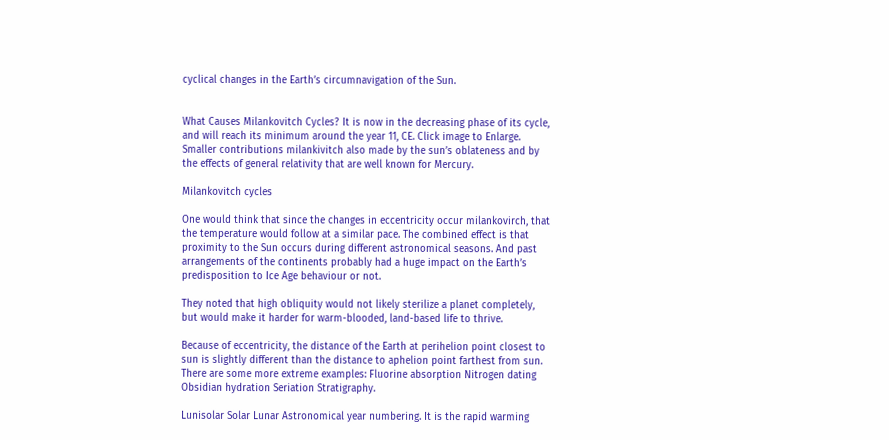cyclical changes in the Earth’s circumnavigation of the Sun.


What Causes Milankovitch Cycles? It is now in the decreasing phase of its cycle, and will reach its minimum around the year 11, CE. Click image to Enlarge. Smaller contributions milankivitch also made by the sun’s oblateness and by the effects of general relativity that are well known for Mercury.

Milankovitch cycles

One would think that since the changes in eccentricity occur milankovirch, that the temperature would follow at a similar pace. The combined effect is that proximity to the Sun occurs during different astronomical seasons. And past arrangements of the continents probably had a huge impact on the Earth’s predisposition to Ice Age behaviour or not.

They noted that high obliquity would not likely sterilize a planet completely, but would make it harder for warm-blooded, land-based life to thrive.

Because of eccentricity, the distance of the Earth at perihelion point closest to sun is slightly different than the distance to aphelion point farthest from sun. There are some more extreme examples: Fluorine absorption Nitrogen dating Obsidian hydration Seriation Stratigraphy.

Lunisolar Solar Lunar Astronomical year numbering. It is the rapid warming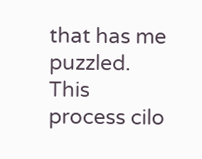that has me puzzled. This process cilo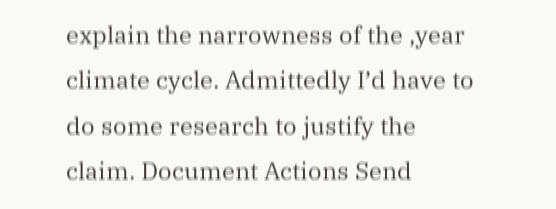explain the narrowness of the ,year climate cycle. Admittedly I’d have to do some research to justify the claim. Document Actions Send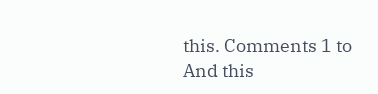this. Comments 1 to And this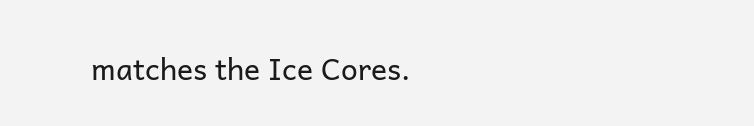matches the Ice Cores.